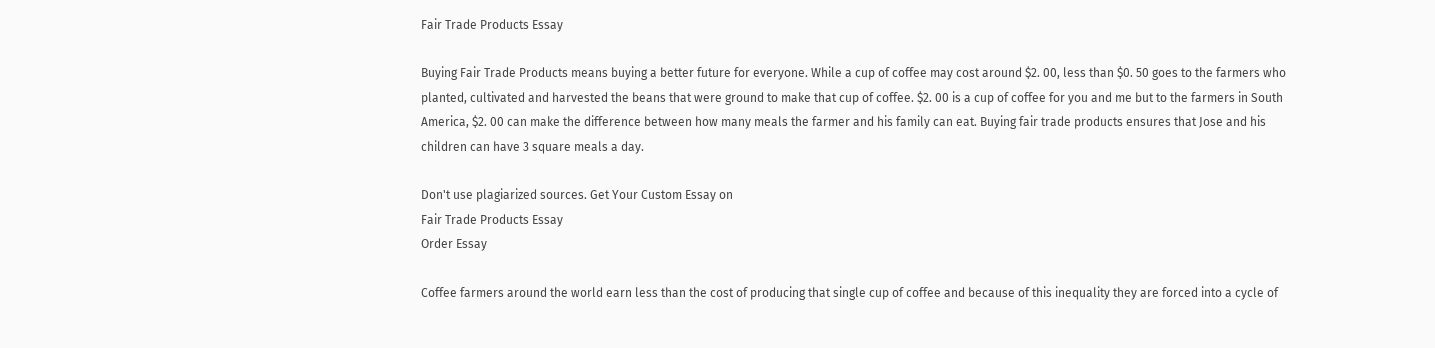Fair Trade Products Essay

Buying Fair Trade Products means buying a better future for everyone. While a cup of coffee may cost around $2. 00, less than $0. 50 goes to the farmers who planted, cultivated and harvested the beans that were ground to make that cup of coffee. $2. 00 is a cup of coffee for you and me but to the farmers in South America, $2. 00 can make the difference between how many meals the farmer and his family can eat. Buying fair trade products ensures that Jose and his children can have 3 square meals a day.

Don't use plagiarized sources. Get Your Custom Essay on
Fair Trade Products Essay
Order Essay

Coffee farmers around the world earn less than the cost of producing that single cup of coffee and because of this inequality they are forced into a cycle of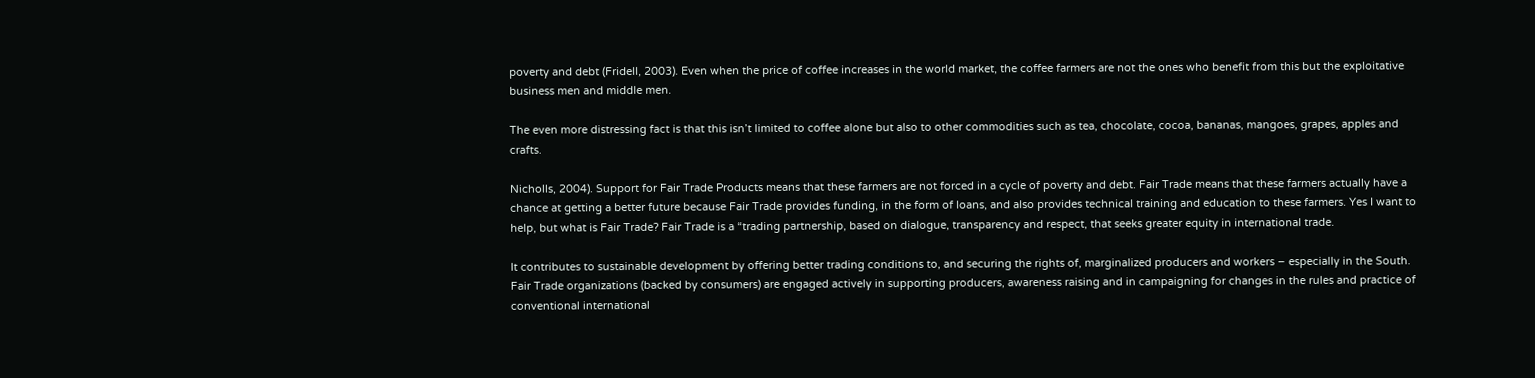poverty and debt (Fridell, 2003). Even when the price of coffee increases in the world market, the coffee farmers are not the ones who benefit from this but the exploitative business men and middle men.

The even more distressing fact is that this isn’t limited to coffee alone but also to other commodities such as tea, chocolate, cocoa, bananas, mangoes, grapes, apples and crafts.

Nicholls, 2004). Support for Fair Trade Products means that these farmers are not forced in a cycle of poverty and debt. Fair Trade means that these farmers actually have a chance at getting a better future because Fair Trade provides funding, in the form of loans, and also provides technical training and education to these farmers. Yes I want to help, but what is Fair Trade? Fair Trade is a “trading partnership, based on dialogue, transparency and respect, that seeks greater equity in international trade.

It contributes to sustainable development by offering better trading conditions to, and securing the rights of, marginalized producers and workers – especially in the South. Fair Trade organizations (backed by consumers) are engaged actively in supporting producers, awareness raising and in campaigning for changes in the rules and practice of conventional international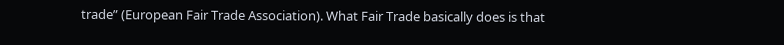trade” (European Fair Trade Association). What Fair Trade basically does is that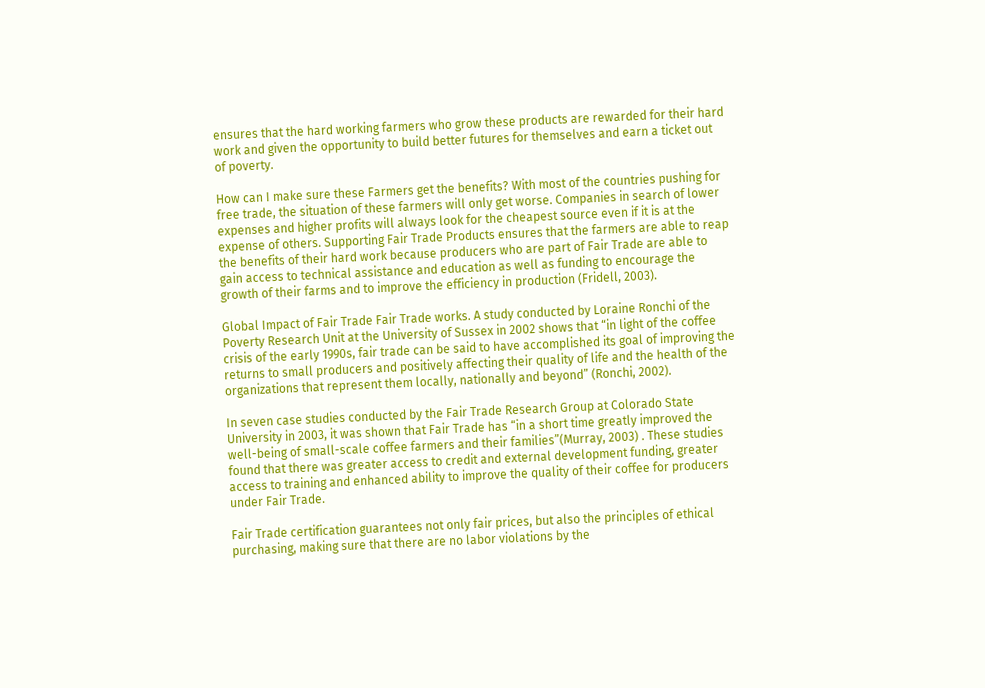ensures that the hard working farmers who grow these products are rewarded for their hard work and given the opportunity to build better futures for themselves and earn a ticket out of poverty.

How can I make sure these Farmers get the benefits? With most of the countries pushing for free trade, the situation of these farmers will only get worse. Companies in search of lower expenses and higher profits will always look for the cheapest source even if it is at the expense of others. Supporting Fair Trade Products ensures that the farmers are able to reap the benefits of their hard work because producers who are part of Fair Trade are able to gain access to technical assistance and education as well as funding to encourage the growth of their farms and to improve the efficiency in production (Fridell, 2003).

Global Impact of Fair Trade Fair Trade works. A study conducted by Loraine Ronchi of the Poverty Research Unit at the University of Sussex in 2002 shows that “in light of the coffee crisis of the early 1990s, fair trade can be said to have accomplished its goal of improving the returns to small producers and positively affecting their quality of life and the health of the organizations that represent them locally, nationally and beyond” (Ronchi, 2002).

In seven case studies conducted by the Fair Trade Research Group at Colorado State University in 2003, it was shown that Fair Trade has “in a short time greatly improved the well-being of small-scale coffee farmers and their families”(Murray, 2003) . These studies found that there was greater access to credit and external development funding, greater access to training and enhanced ability to improve the quality of their coffee for producers under Fair Trade.

Fair Trade certification guarantees not only fair prices, but also the principles of ethical purchasing, making sure that there are no labor violations by the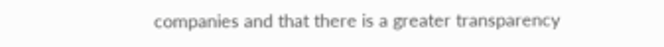companies and that there is a greater transparency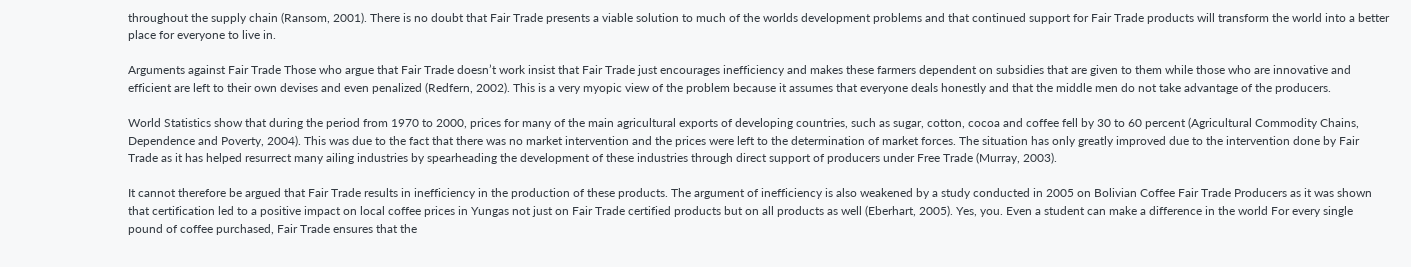throughout the supply chain (Ransom, 2001). There is no doubt that Fair Trade presents a viable solution to much of the worlds development problems and that continued support for Fair Trade products will transform the world into a better place for everyone to live in.

Arguments against Fair Trade Those who argue that Fair Trade doesn’t work insist that Fair Trade just encourages inefficiency and makes these farmers dependent on subsidies that are given to them while those who are innovative and efficient are left to their own devises and even penalized (Redfern, 2002). This is a very myopic view of the problem because it assumes that everyone deals honestly and that the middle men do not take advantage of the producers.

World Statistics show that during the period from 1970 to 2000, prices for many of the main agricultural exports of developing countries, such as sugar, cotton, cocoa and coffee fell by 30 to 60 percent (Agricultural Commodity Chains, Dependence and Poverty, 2004). This was due to the fact that there was no market intervention and the prices were left to the determination of market forces. The situation has only greatly improved due to the intervention done by Fair Trade as it has helped resurrect many ailing industries by spearheading the development of these industries through direct support of producers under Free Trade (Murray, 2003).

It cannot therefore be argued that Fair Trade results in inefficiency in the production of these products. The argument of inefficiency is also weakened by a study conducted in 2005 on Bolivian Coffee Fair Trade Producers as it was shown that certification led to a positive impact on local coffee prices in Yungas not just on Fair Trade certified products but on all products as well (Eberhart, 2005). Yes, you. Even a student can make a difference in the world For every single pound of coffee purchased, Fair Trade ensures that the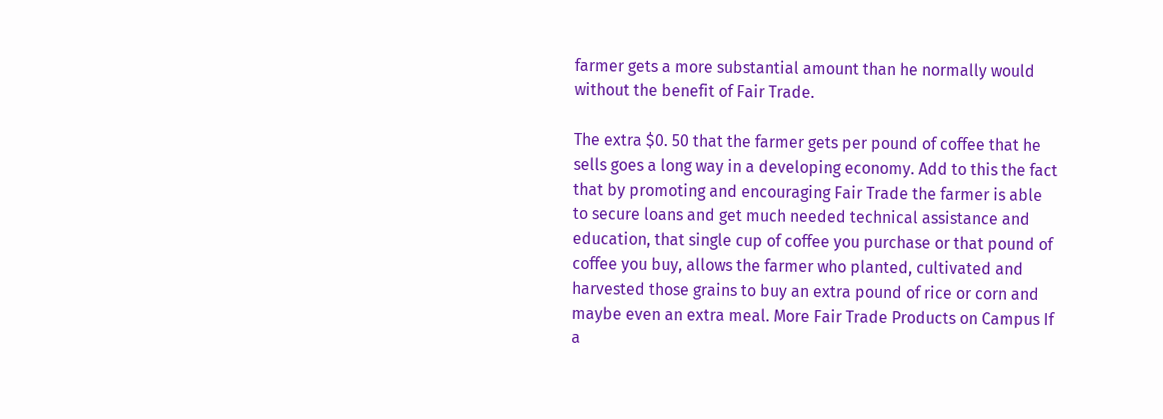farmer gets a more substantial amount than he normally would without the benefit of Fair Trade.

The extra $0. 50 that the farmer gets per pound of coffee that he sells goes a long way in a developing economy. Add to this the fact that by promoting and encouraging Fair Trade the farmer is able to secure loans and get much needed technical assistance and education, that single cup of coffee you purchase or that pound of coffee you buy, allows the farmer who planted, cultivated and harvested those grains to buy an extra pound of rice or corn and maybe even an extra meal. More Fair Trade Products on Campus If a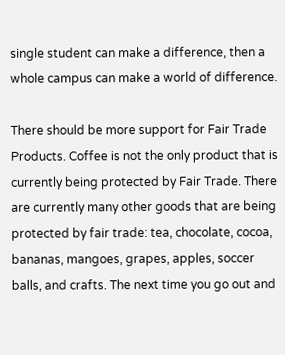single student can make a difference, then a whole campus can make a world of difference.

There should be more support for Fair Trade Products. Coffee is not the only product that is currently being protected by Fair Trade. There are currently many other goods that are being protected by fair trade: tea, chocolate, cocoa, bananas, mangoes, grapes, apples, soccer balls, and crafts. The next time you go out and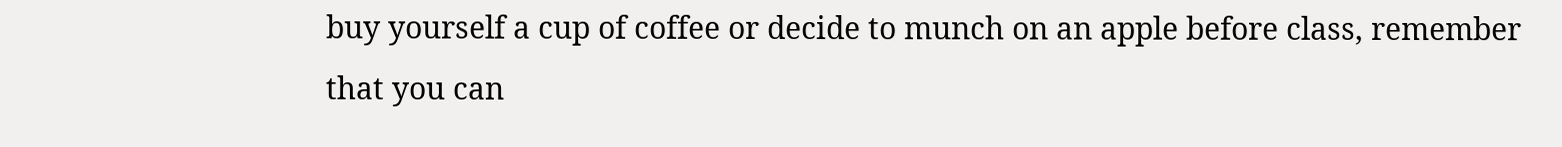buy yourself a cup of coffee or decide to munch on an apple before class, remember that you can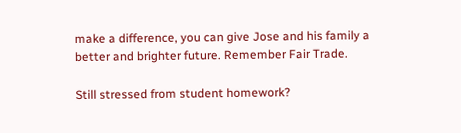make a difference, you can give Jose and his family a better and brighter future. Remember Fair Trade.

Still stressed from student homework?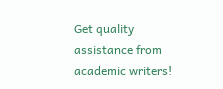Get quality assistance from academic writers!